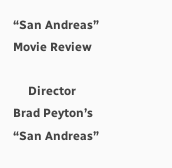“San Andreas” Movie Review

     Director Brad Peyton’s “San Andreas”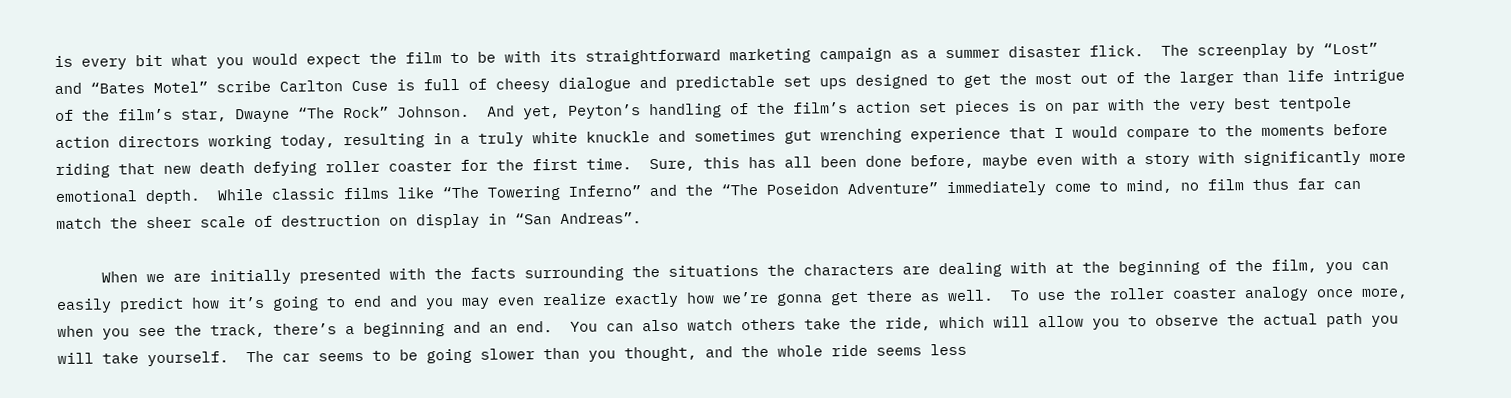is every bit what you would expect the film to be with its straightforward marketing campaign as a summer disaster flick.  The screenplay by “Lost” and “Bates Motel” scribe Carlton Cuse is full of cheesy dialogue and predictable set ups designed to get the most out of the larger than life intrigue of the film’s star, Dwayne “The Rock” Johnson.  And yet, Peyton’s handling of the film’s action set pieces is on par with the very best tentpole action directors working today, resulting in a truly white knuckle and sometimes gut wrenching experience that I would compare to the moments before riding that new death defying roller coaster for the first time.  Sure, this has all been done before, maybe even with a story with significantly more emotional depth.  While classic films like “The Towering Inferno” and the “The Poseidon Adventure” immediately come to mind, no film thus far can match the sheer scale of destruction on display in “San Andreas”.

     When we are initially presented with the facts surrounding the situations the characters are dealing with at the beginning of the film, you can easily predict how it’s going to end and you may even realize exactly how we’re gonna get there as well.  To use the roller coaster analogy once more, when you see the track, there’s a beginning and an end.  You can also watch others take the ride, which will allow you to observe the actual path you will take yourself.  The car seems to be going slower than you thought, and the whole ride seems less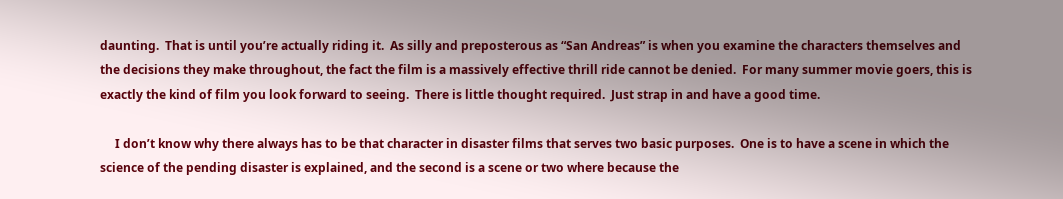daunting.  That is until you’re actually riding it.  As silly and preposterous as “San Andreas” is when you examine the characters themselves and the decisions they make throughout, the fact the film is a massively effective thrill ride cannot be denied.  For many summer movie goers, this is exactly the kind of film you look forward to seeing.  There is little thought required.  Just strap in and have a good time.

     I don’t know why there always has to be that character in disaster films that serves two basic purposes.  One is to have a scene in which the science of the pending disaster is explained, and the second is a scene or two where because the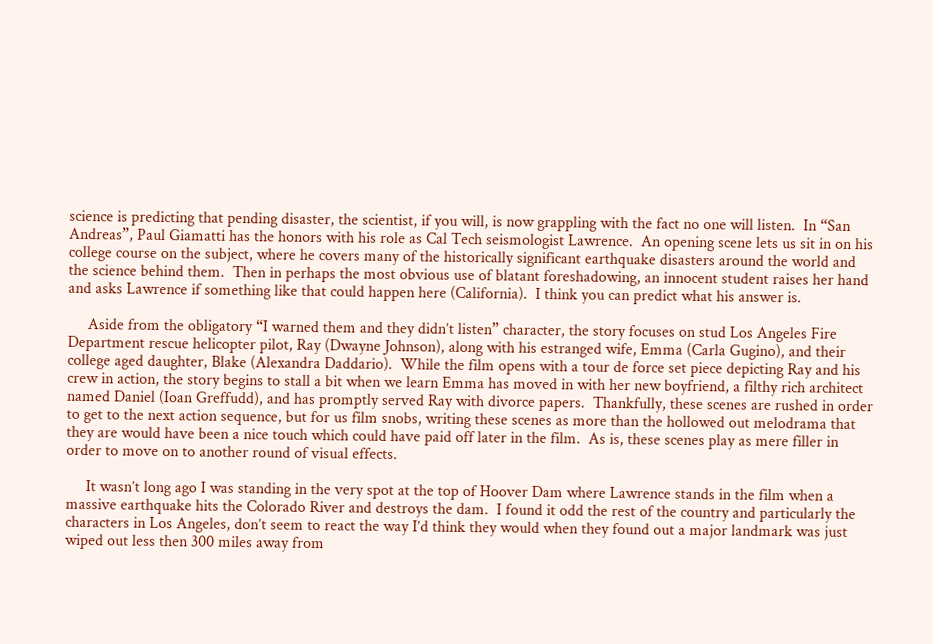science is predicting that pending disaster, the scientist, if you will, is now grappling with the fact no one will listen.  In “San Andreas”, Paul Giamatti has the honors with his role as Cal Tech seismologist Lawrence.  An opening scene lets us sit in on his college course on the subject, where he covers many of the historically significant earthquake disasters around the world and the science behind them.  Then in perhaps the most obvious use of blatant foreshadowing, an innocent student raises her hand and asks Lawrence if something like that could happen here (California).  I think you can predict what his answer is.

     Aside from the obligatory “I warned them and they didn’t listen” character, the story focuses on stud Los Angeles Fire Department rescue helicopter pilot, Ray (Dwayne Johnson), along with his estranged wife, Emma (Carla Gugino), and their college aged daughter, Blake (Alexandra Daddario).  While the film opens with a tour de force set piece depicting Ray and his crew in action, the story begins to stall a bit when we learn Emma has moved in with her new boyfriend, a filthy rich architect named Daniel (Ioan Greffudd), and has promptly served Ray with divorce papers.  Thankfully, these scenes are rushed in order to get to the next action sequence, but for us film snobs, writing these scenes as more than the hollowed out melodrama that they are would have been a nice touch which could have paid off later in the film.  As is, these scenes play as mere filler in order to move on to another round of visual effects.

     It wasn’t long ago I was standing in the very spot at the top of Hoover Dam where Lawrence stands in the film when a massive earthquake hits the Colorado River and destroys the dam.  I found it odd the rest of the country and particularly the characters in Los Angeles, don’t seem to react the way I’d think they would when they found out a major landmark was just wiped out less then 300 miles away from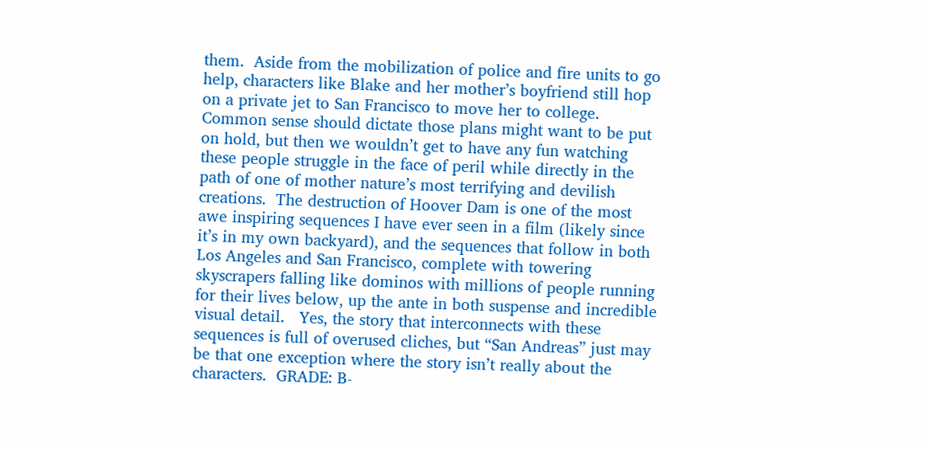them.  Aside from the mobilization of police and fire units to go help, characters like Blake and her mother’s boyfriend still hop on a private jet to San Francisco to move her to college.  Common sense should dictate those plans might want to be put on hold, but then we wouldn’t get to have any fun watching these people struggle in the face of peril while directly in the path of one of mother nature’s most terrifying and devilish creations.  The destruction of Hoover Dam is one of the most awe inspiring sequences I have ever seen in a film (likely since it’s in my own backyard), and the sequences that follow in both Los Angeles and San Francisco, complete with towering skyscrapers falling like dominos with millions of people running for their lives below, up the ante in both suspense and incredible visual detail.   Yes, the story that interconnects with these sequences is full of overused cliches, but “San Andreas” just may be that one exception where the story isn’t really about the characters.  GRADE: B-